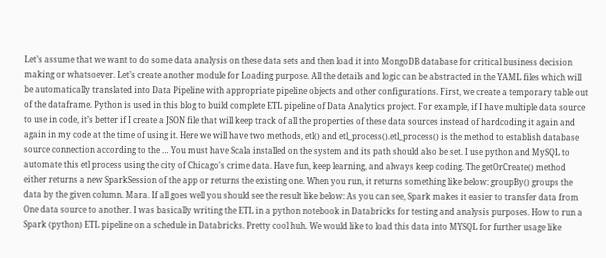Let’s assume that we want to do some data analysis on these data sets and then load it into MongoDB database for critical business decision making or whatsoever. Let’s create another module for Loading purpose. All the details and logic can be abstracted in the YAML files which will be automatically translated into Data Pipeline with appropriate pipeline objects and other configurations. First, we create a temporary table out of the dataframe. Python is used in this blog to build complete ETL pipeline of Data Analytics project. For example, if I have multiple data source to use in code, it’s better if I create a JSON file that will keep track of all the properties of these data sources instead of hardcoding it again and again in my code at the time of using it. Here we will have two methods, etl() and etl_process().etl_process() is the method to establish database source connection according to the … You must have Scala installed on the system and its path should also be set. I use python and MySQL to automate this etl process using the city of Chicago's crime data. Have fun, keep learning, and always keep coding. The getOrCreate() method either returns a new SparkSession of the app or returns the existing one. When you run, it returns something like below: groupBy() groups the data by the given column. Mara. If all goes well you should see the result like below: As you can see, Spark makes it easier to transfer data from One data source to another. I was basically writing the ETL in a python notebook in Databricks for testing and analysis purposes. How to run a Spark (python) ETL pipeline on a schedule in Databricks. Pretty cool huh. We would like to load this data into MYSQL for further usage like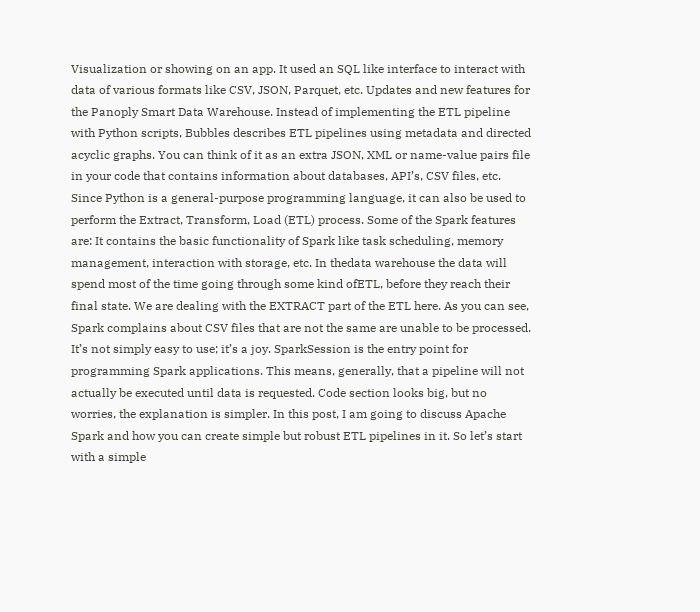Visualization or showing on an app. It used an SQL like interface to interact with data of various formats like CSV, JSON, Parquet, etc. Updates and new features for the Panoply Smart Data Warehouse. Instead of implementing the ETL pipeline with Python scripts, Bubbles describes ETL pipelines using metadata and directed acyclic graphs. You can think of it as an extra JSON, XML or name-value pairs file in your code that contains information about databases, API’s, CSV files, etc. Since Python is a general-purpose programming language, it can also be used to perform the Extract, Transform, Load (ETL) process. Some of the Spark features are: It contains the basic functionality of Spark like task scheduling, memory management, interaction with storage, etc. In thedata warehouse the data will spend most of the time going through some kind ofETL, before they reach their final state. We are dealing with the EXTRACT part of the ETL here. As you can see, Spark complains about CSV files that are not the same are unable to be processed. It’s not simply easy to use; it’s a joy. SparkSession is the entry point for programming Spark applications. This means, generally, that a pipeline will not actually be executed until data is requested. Code section looks big, but no worries, the explanation is simpler. In this post, I am going to discuss Apache Spark and how you can create simple but robust ETL pipelines in it. So let’s start with a simple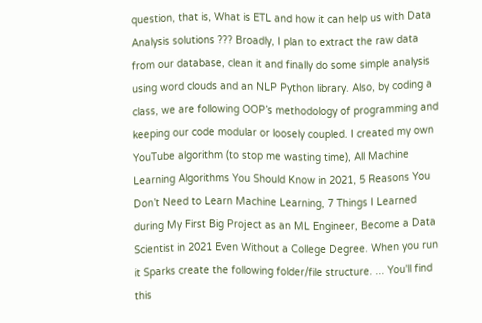question, that is, What is ETL and how it can help us with Data Analysis solutions ??? Broadly, I plan to extract the raw data from our database, clean it and finally do some simple analysis using word clouds and an NLP Python library. Also, by coding a class, we are following OOP’s methodology of programming and keeping our code modular or loosely coupled. I created my own YouTube algorithm (to stop me wasting time), All Machine Learning Algorithms You Should Know in 2021, 5 Reasons You Don’t Need to Learn Machine Learning, 7 Things I Learned during My First Big Project as an ML Engineer, Become a Data Scientist in 2021 Even Without a College Degree. When you run it Sparks create the following folder/file structure. ... You'll find this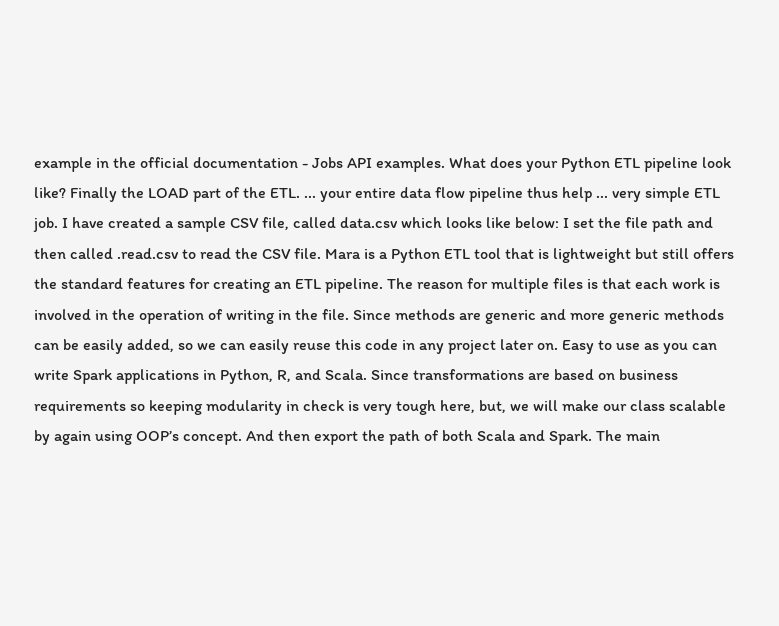example in the official documentation - Jobs API examples. What does your Python ETL pipeline look like? Finally the LOAD part of the ETL. ... your entire data flow pipeline thus help ... very simple ETL job. I have created a sample CSV file, called data.csv which looks like below: I set the file path and then called .read.csv to read the CSV file. Mara is a Python ETL tool that is lightweight but still offers the standard features for creating an ETL pipeline. The reason for multiple files is that each work is involved in the operation of writing in the file. Since methods are generic and more generic methods can be easily added, so we can easily reuse this code in any project later on. Easy to use as you can write Spark applications in Python, R, and Scala. Since transformations are based on business requirements so keeping modularity in check is very tough here, but, we will make our class scalable by again using OOP’s concept. And then export the path of both Scala and Spark. The main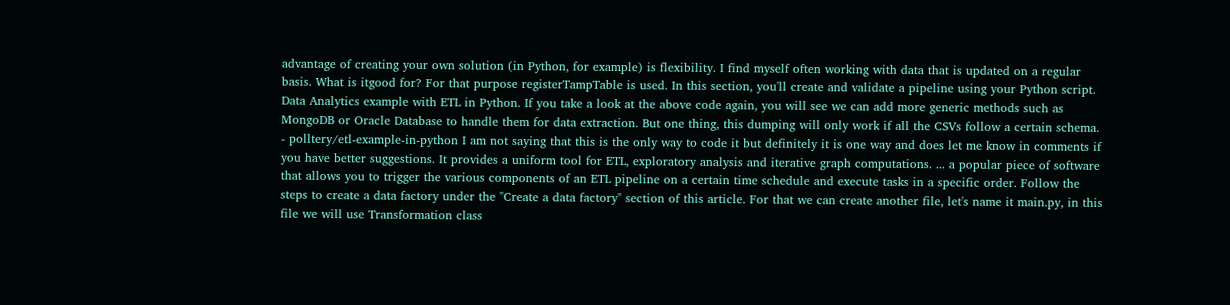advantage of creating your own solution (in Python, for example) is flexibility. I find myself often working with data that is updated on a regular basis. What is itgood for? For that purpose registerTampTable is used. In this section, you'll create and validate a pipeline using your Python script. Data Analytics example with ETL in Python. If you take a look at the above code again, you will see we can add more generic methods such as MongoDB or Oracle Database to handle them for data extraction. But one thing, this dumping will only work if all the CSVs follow a certain schema. - polltery/etl-example-in-python I am not saying that this is the only way to code it but definitely it is one way and does let me know in comments if you have better suggestions. It provides a uniform tool for ETL, exploratory analysis and iterative graph computations. ... a popular piece of software that allows you to trigger the various components of an ETL pipeline on a certain time schedule and execute tasks in a specific order. Follow the steps to create a data factory under the "Create a data factory" section of this article. For that we can create another file, let's name it main.py, in this file we will use Transformation class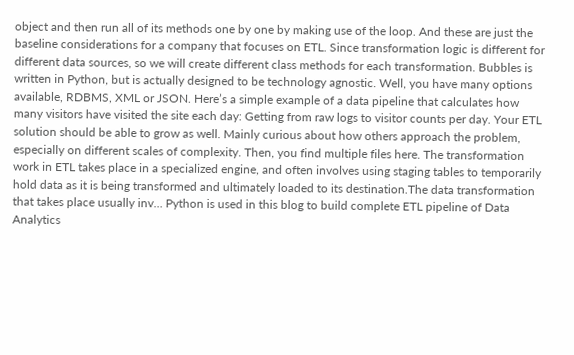object and then run all of its methods one by one by making use of the loop. And these are just the baseline considerations for a company that focuses on ETL. Since transformation logic is different for different data sources, so we will create different class methods for each transformation. Bubbles is written in Python, but is actually designed to be technology agnostic. Well, you have many options available, RDBMS, XML or JSON. Here’s a simple example of a data pipeline that calculates how many visitors have visited the site each day: Getting from raw logs to visitor counts per day. Your ETL solution should be able to grow as well. Mainly curious about how others approach the problem, especially on different scales of complexity. Then, you find multiple files here. The transformation work in ETL takes place in a specialized engine, and often involves using staging tables to temporarily hold data as it is being transformed and ultimately loaded to its destination.The data transformation that takes place usually inv… Python is used in this blog to build complete ETL pipeline of Data Analytics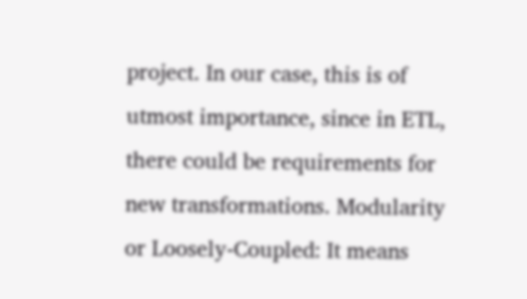project. In our case, this is of utmost importance, since in ETL, there could be requirements for new transformations. Modularity or Loosely-Coupled: It means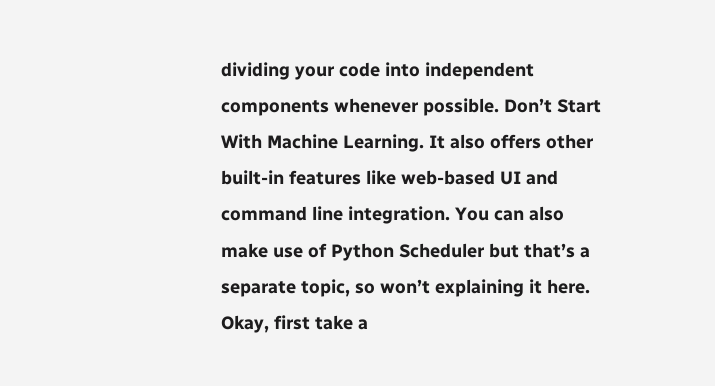dividing your code into independent components whenever possible. Don’t Start With Machine Learning. It also offers other built-in features like web-based UI and command line integration. You can also make use of Python Scheduler but that’s a separate topic, so won’t explaining it here. Okay, first take a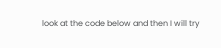look at the code below and then I will try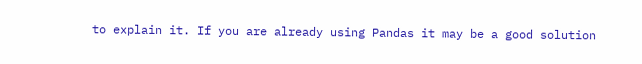to explain it. If you are already using Pandas it may be a good solution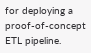for deploying a proof-of-concept ETL pipeline.